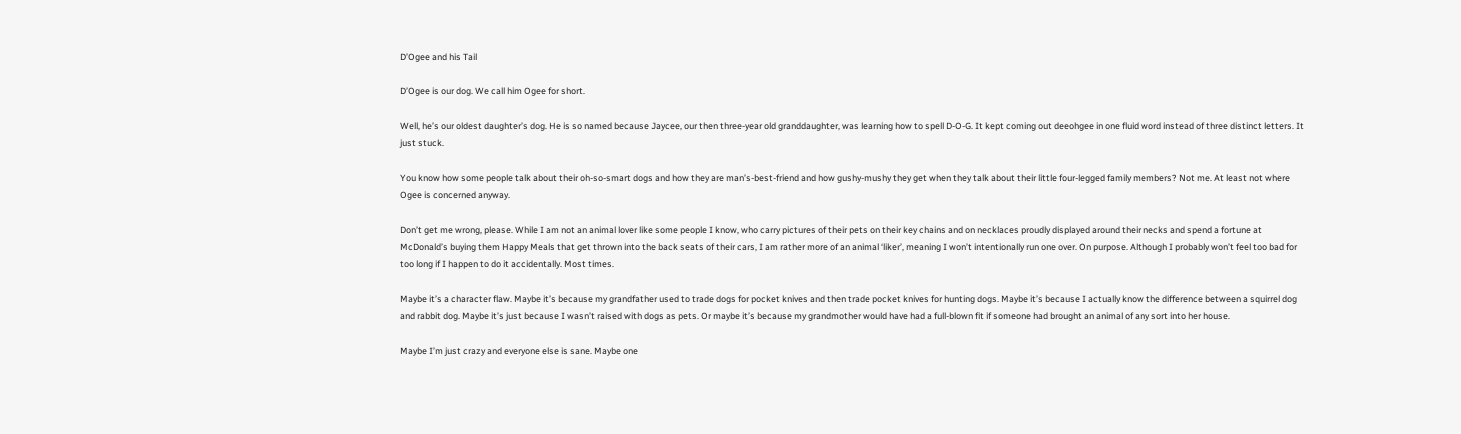D’Ogee and his Tail

D’Ogee is our dog. We call him Ogee for short.

Well, he’s our oldest daughter’s dog. He is so named because Jaycee, our then three-year old granddaughter, was learning how to spell D-O-G. It kept coming out deeohgee in one fluid word instead of three distinct letters. It just stuck.

You know how some people talk about their oh-so-smart dogs and how they are man’s-best-friend and how gushy-mushy they get when they talk about their little four-legged family members? Not me. At least not where Ogee is concerned anyway.

Don’t get me wrong, please. While I am not an animal lover like some people I know, who carry pictures of their pets on their key chains and on necklaces proudly displayed around their necks and spend a fortune at McDonald’s buying them Happy Meals that get thrown into the back seats of their cars, I am rather more of an animal ‘liker’, meaning I won’t intentionally run one over. On purpose. Although I probably won’t feel too bad for too long if I happen to do it accidentally. Most times.

Maybe it’s a character flaw. Maybe it’s because my grandfather used to trade dogs for pocket knives and then trade pocket knives for hunting dogs. Maybe it’s because I actually know the difference between a squirrel dog and rabbit dog. Maybe it’s just because I wasn’t raised with dogs as pets. Or maybe it’s because my grandmother would have had a full-blown fit if someone had brought an animal of any sort into her house.

Maybe I’m just crazy and everyone else is sane. Maybe one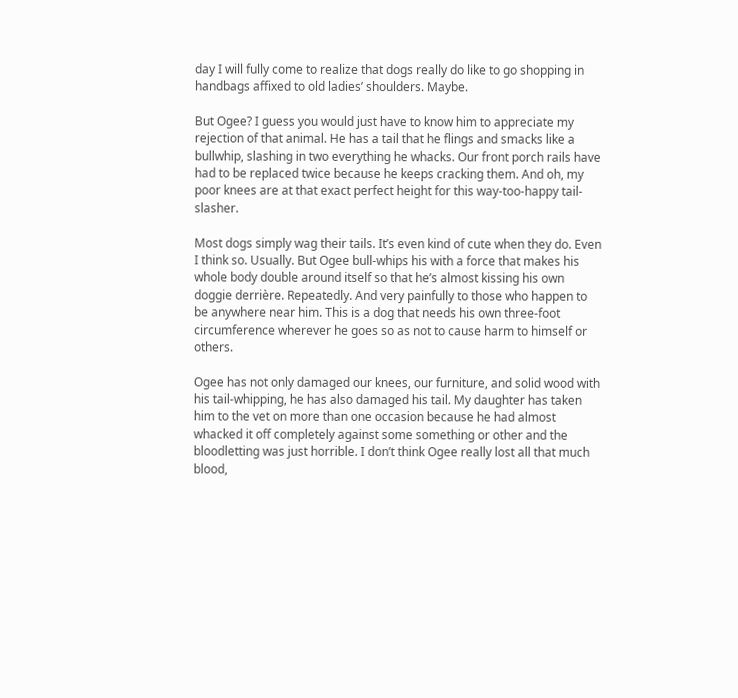day I will fully come to realize that dogs really do like to go shopping in handbags affixed to old ladies’ shoulders. Maybe.

But Ogee? I guess you would just have to know him to appreciate my rejection of that animal. He has a tail that he flings and smacks like a bullwhip, slashing in two everything he whacks. Our front porch rails have had to be replaced twice because he keeps cracking them. And oh, my poor knees are at that exact perfect height for this way-too-happy tail-slasher.

Most dogs simply wag their tails. It’s even kind of cute when they do. Even I think so. Usually. But Ogee bull-whips his with a force that makes his whole body double around itself so that he’s almost kissing his own doggie derrière. Repeatedly. And very painfully to those who happen to be anywhere near him. This is a dog that needs his own three-foot circumference wherever he goes so as not to cause harm to himself or others.

Ogee has not only damaged our knees, our furniture, and solid wood with his tail-whipping, he has also damaged his tail. My daughter has taken him to the vet on more than one occasion because he had almost whacked it off completely against some something or other and the bloodletting was just horrible. I don’t think Ogee really lost all that much blood,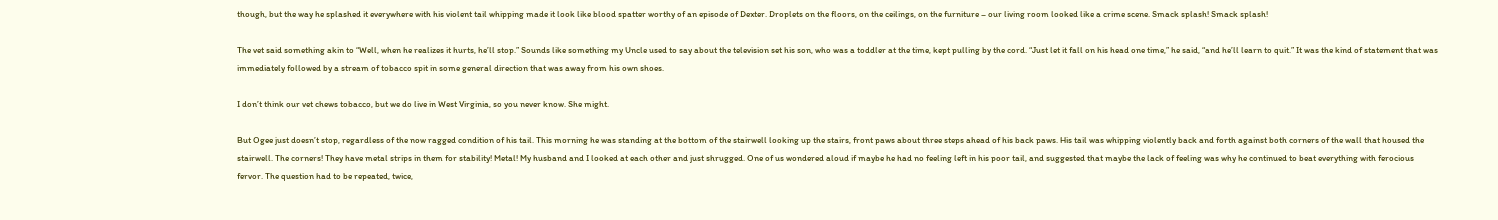though, but the way he splashed it everywhere with his violent tail whipping made it look like blood spatter worthy of an episode of Dexter. Droplets on the floors, on the ceilings, on the furniture – our living room looked like a crime scene. Smack splash! Smack splash!

The vet said something akin to “Well, when he realizes it hurts, he’ll stop.” Sounds like something my Uncle used to say about the television set his son, who was a toddler at the time, kept pulling by the cord. “Just let it fall on his head one time,” he said, “and he’ll learn to quit.” It was the kind of statement that was immediately followed by a stream of tobacco spit in some general direction that was away from his own shoes.

I don’t think our vet chews tobacco, but we do live in West Virginia, so you never know. She might.

But Ogee just doesn’t stop, regardless of the now ragged condition of his tail. This morning he was standing at the bottom of the stairwell looking up the stairs, front paws about three steps ahead of his back paws. His tail was whipping violently back and forth against both corners of the wall that housed the stairwell. The corners! They have metal strips in them for stability! Metal! My husband and I looked at each other and just shrugged. One of us wondered aloud if maybe he had no feeling left in his poor tail, and suggested that maybe the lack of feeling was why he continued to beat everything with ferocious fervor. The question had to be repeated, twice,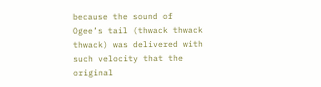because the sound of Ogee’s tail (thwack thwack thwack) was delivered with such velocity that the original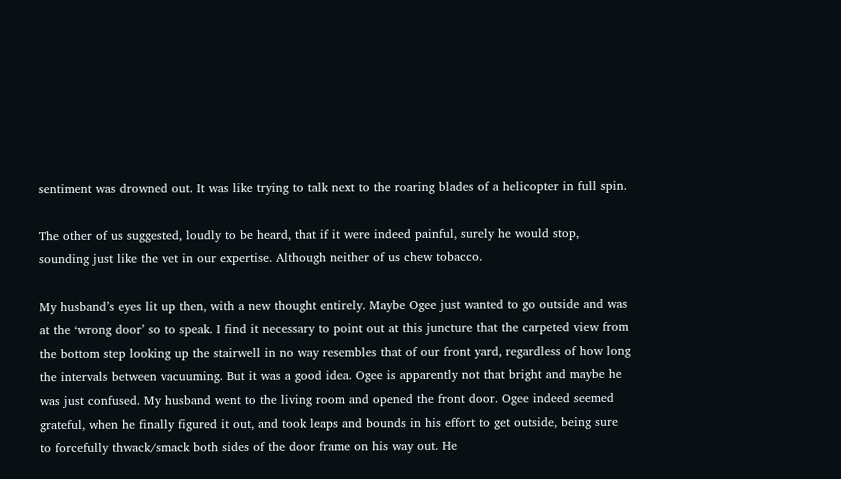sentiment was drowned out. It was like trying to talk next to the roaring blades of a helicopter in full spin.

The other of us suggested, loudly to be heard, that if it were indeed painful, surely he would stop, sounding just like the vet in our expertise. Although neither of us chew tobacco.

My husband’s eyes lit up then, with a new thought entirely. Maybe Ogee just wanted to go outside and was at the ‘wrong door’ so to speak. I find it necessary to point out at this juncture that the carpeted view from the bottom step looking up the stairwell in no way resembles that of our front yard, regardless of how long the intervals between vacuuming. But it was a good idea. Ogee is apparently not that bright and maybe he was just confused. My husband went to the living room and opened the front door. Ogee indeed seemed grateful, when he finally figured it out, and took leaps and bounds in his effort to get outside, being sure to forcefully thwack/smack both sides of the door frame on his way out. He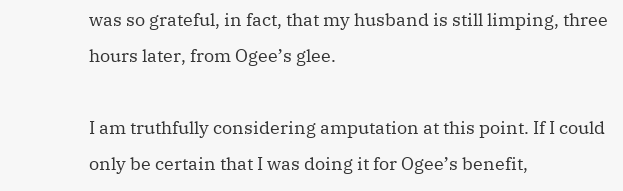was so grateful, in fact, that my husband is still limping, three hours later, from Ogee’s glee.

I am truthfully considering amputation at this point. If I could only be certain that I was doing it for Ogee’s benefit,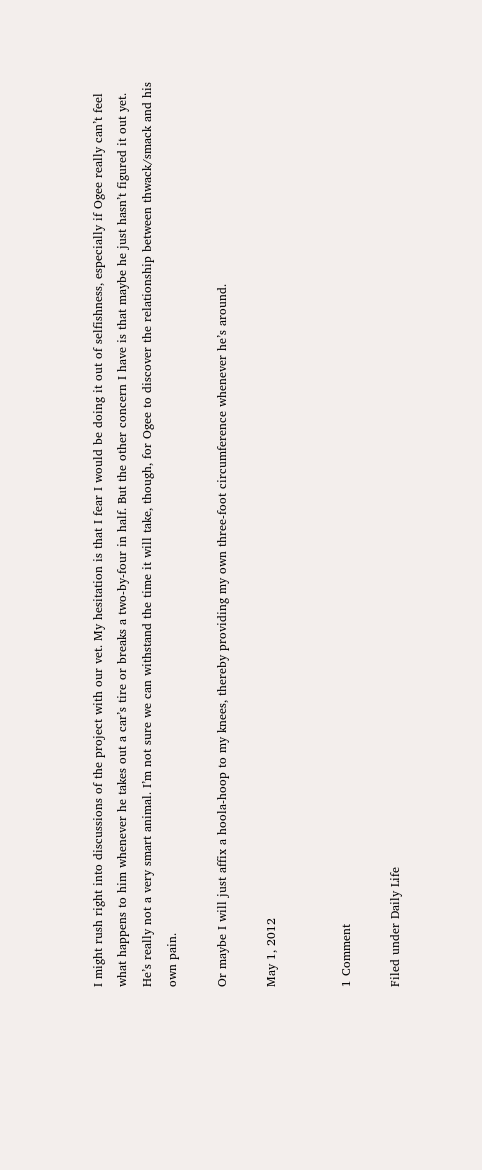I might rush right into discussions of the project with our vet. My hesitation is that I fear I would be doing it out of selfishness, especially if Ogee really can’t feel what happens to him whenever he takes out a car’s tire or breaks a two-by-four in half. But the other concern I have is that maybe he just hasn’t figured it out yet. He’s really not a very smart animal. I’m not sure we can withstand the time it will take, though, for Ogee to discover the relationship between thwack/smack and his own pain.

Or maybe I will just affix a hoola-hoop to my knees, thereby providing my own three-foot circumference whenever he’s around.

May 1, 2012


1 Comment

Filed under Daily Life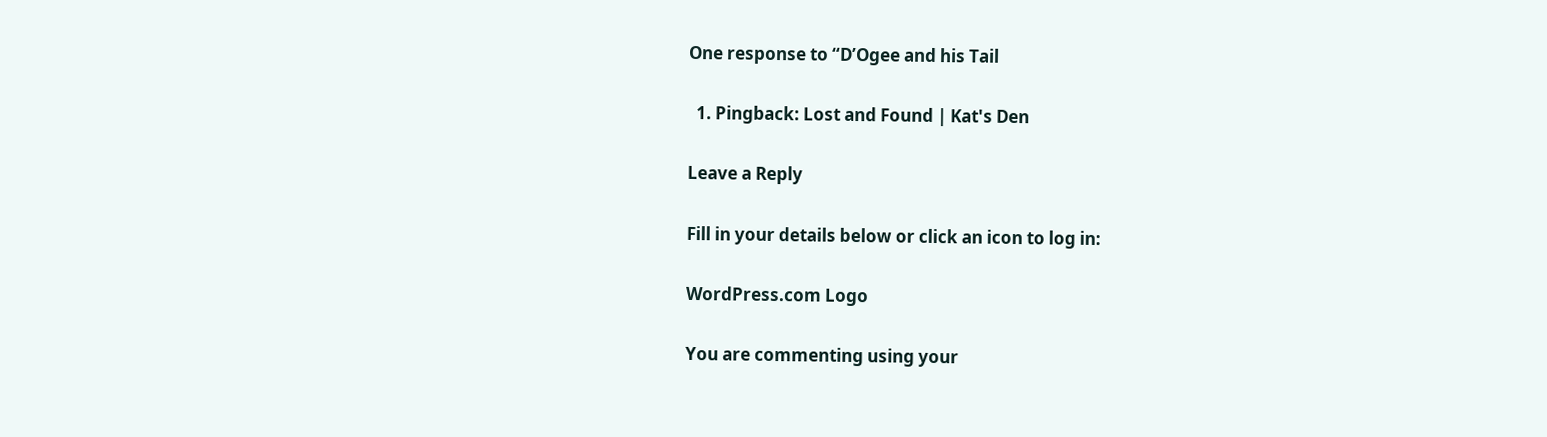One response to “D’Ogee and his Tail

  1. Pingback: Lost and Found | Kat's Den

Leave a Reply

Fill in your details below or click an icon to log in:

WordPress.com Logo

You are commenting using your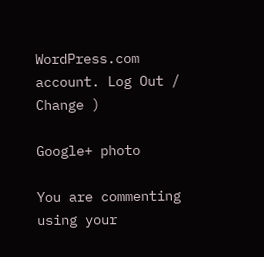WordPress.com account. Log Out /  Change )

Google+ photo

You are commenting using your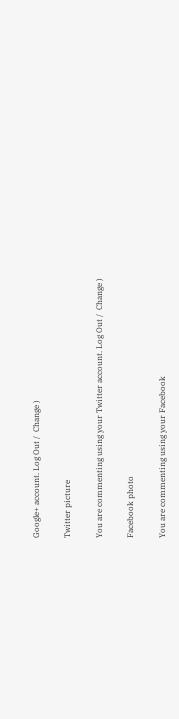Google+ account. Log Out /  Change )

Twitter picture

You are commenting using your Twitter account. Log Out /  Change )

Facebook photo

You are commenting using your Facebook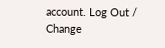account. Log Out /  Change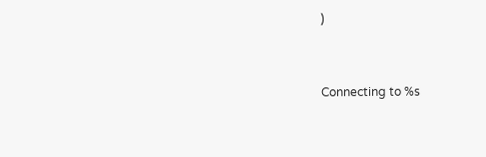)


Connecting to %s